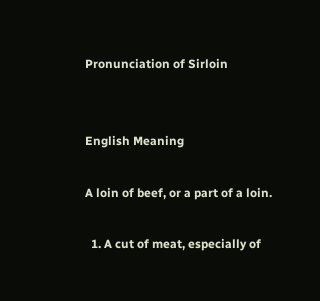Pronunciation of Sirloin


English Meaning

A loin of beef, or a part of a loin.

  1. A cut of meat, especially of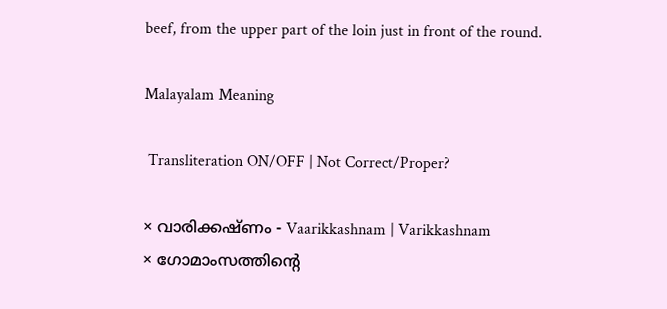beef, from the upper part of the loin just in front of the round.

Malayalam Meaning

 Transliteration ON/OFF | Not Correct/Proper?

× വാരിക്കഷ്‌ണം - Vaarikkashnam | Varikkashnam
× ഗോമാംസത്തിന്റെ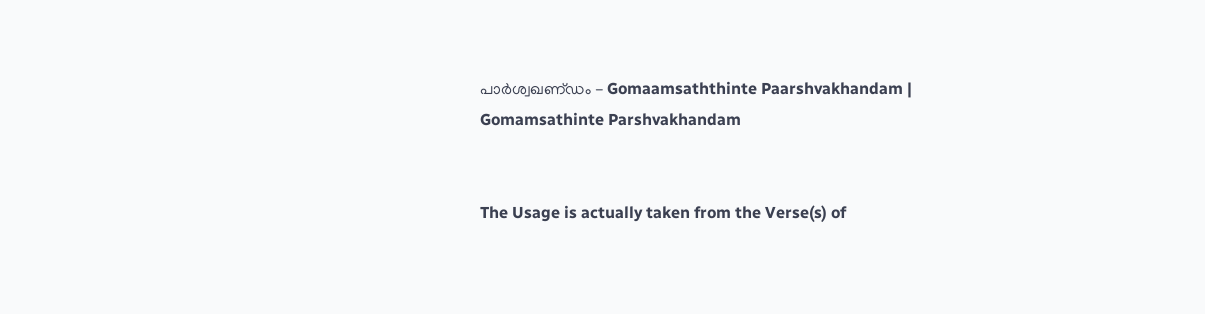പാര്‍ശ്വഖണ്‌ഡം - Gomaamsaththinte Paarshvakhandam | Gomamsathinte Parshvakhandam


The Usage is actually taken from the Verse(s) of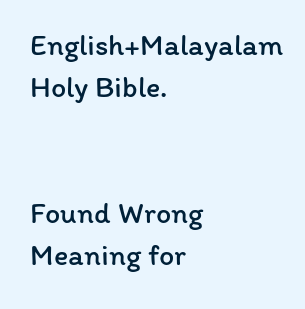English+Malayalam Holy Bible.


Found Wrong Meaning for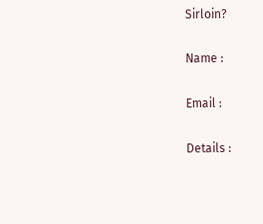Sirloin?

Name :

Email :

Details :